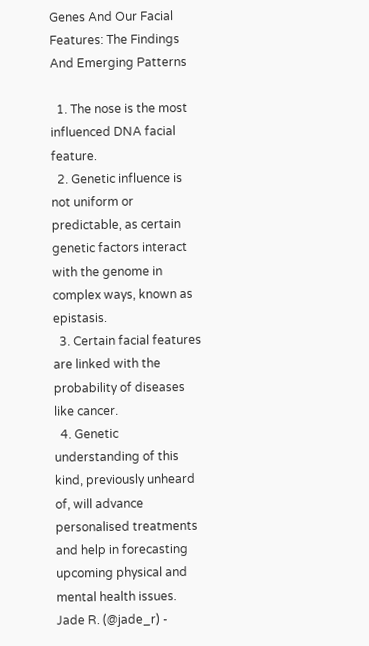Genes And Our Facial Features: The Findings And Emerging Patterns

  1. The nose is the most influenced DNA facial feature.
  2. Genetic influence is not uniform or predictable, as certain genetic factors interact with the genome in complex ways, known as epistasis.
  3. Certain facial features are linked with the probability of diseases like cancer.
  4. Genetic understanding of this kind, previously unheard of, will advance personalised treatments and help in forecasting upcoming physical and mental health issues.
Jade R. (@jade_r) -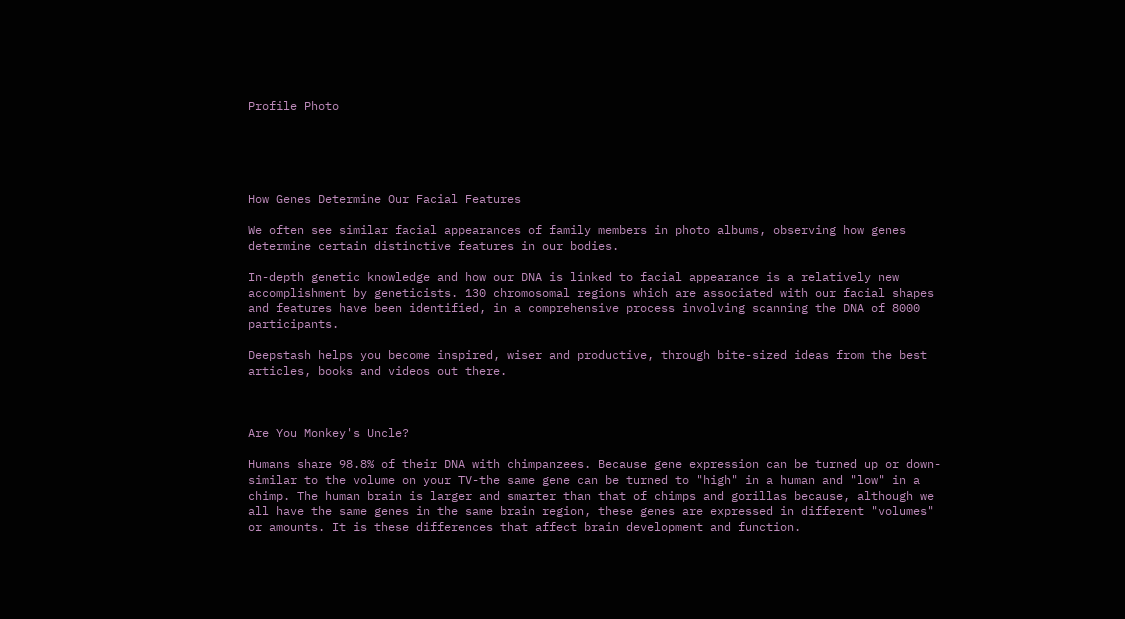Profile Photo





How Genes Determine Our Facial Features

We often see similar facial appearances of family members in photo albums, observing how genes determine certain distinctive features in our bodies.

In-depth genetic knowledge and how our DNA is linked to facial appearance is a relatively new accomplishment by geneticists. 130 chromosomal regions which are associated with our facial shapes and features have been identified, in a comprehensive process involving scanning the DNA of 8000 participants.

Deepstash helps you become inspired, wiser and productive, through bite-sized ideas from the best articles, books and videos out there.



Are You Monkey's Uncle?

Humans share 98.8% of their DNA with chimpanzees. Because gene expression can be turned up or down-similar to the volume on your TV-the same gene can be turned to "high" in a human and "low" in a chimp. The human brain is larger and smarter than that of chimps and gorillas because, although we all have the same genes in the same brain region, these genes are expressed in different "volumes" or amounts. It is these differences that affect brain development and function.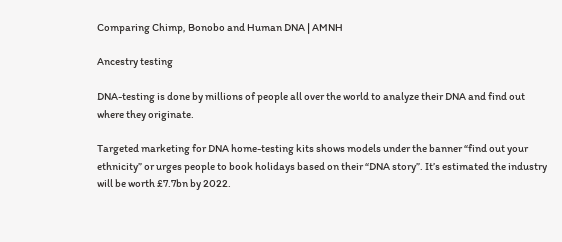Comparing Chimp, Bonobo and Human DNA | AMNH

Ancestry testing

DNA-testing is done by millions of people all over the world to analyze their DNA and find out where they originate.

Targeted marketing for DNA home-testing kits shows models under the banner “find out your ethnicity” or urges people to book holidays based on their “DNA story”. It’s estimated the industry will be worth £7.7bn by 2022.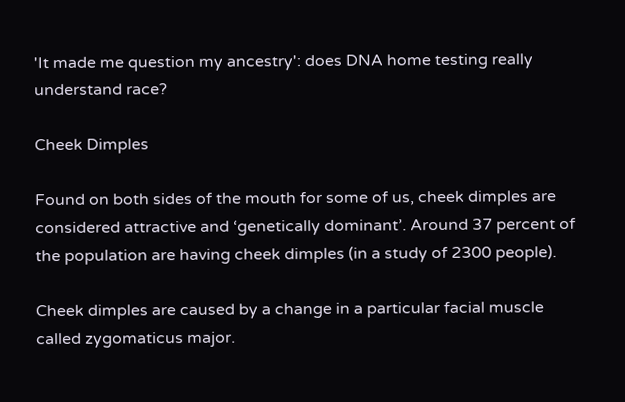'It made me question my ancestry': does DNA home testing really understand race?

Cheek Dimples

Found on both sides of the mouth for some of us, cheek dimples are considered attractive and ‘genetically dominant’. Around 37 percent of the population are having cheek dimples (in a study of 2300 people).

Cheek dimples are caused by a change in a particular facial muscle called zygomaticus major.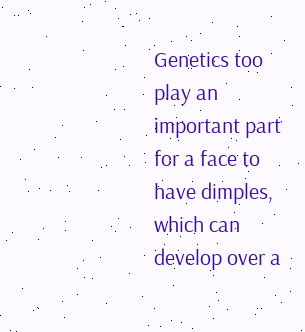Genetics too play an important part for a face to have dimples, which can develop over a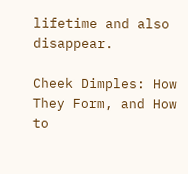lifetime and also disappear.

Cheek Dimples: How They Form, and How to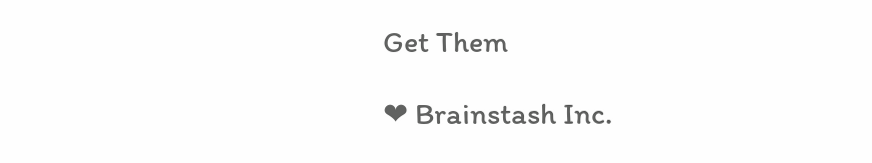Get Them

❤ Brainstash Inc.